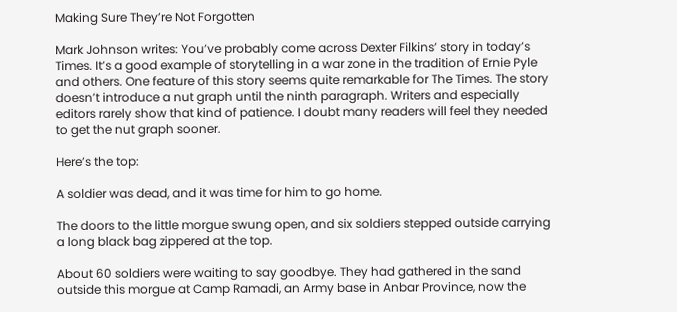Making Sure They’re Not Forgotten

Mark Johnson writes: You’ve probably come across Dexter Filkins’ story in today’s Times. It’s a good example of storytelling in a war zone in the tradition of Ernie Pyle and others. One feature of this story seems quite remarkable for The Times. The story doesn’t introduce a nut graph until the ninth paragraph. Writers and especially editors rarely show that kind of patience. I doubt many readers will feel they needed to get the nut graph sooner.

Here’s the top:

A soldier was dead, and it was time for him to go home.

The doors to the little morgue swung open, and six soldiers stepped outside carrying a long black bag zippered at the top.

About 60 soldiers were waiting to say goodbye. They had gathered in the sand outside this morgue at Camp Ramadi, an Army base in Anbar Province, now the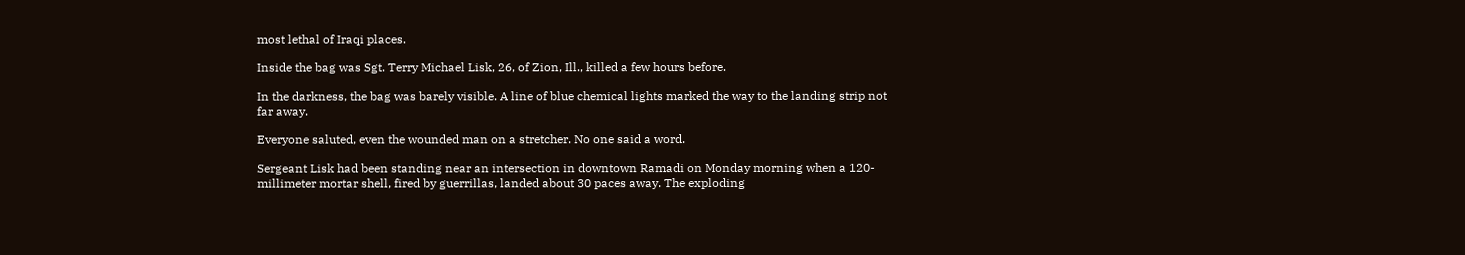most lethal of Iraqi places.

Inside the bag was Sgt. Terry Michael Lisk, 26, of Zion, Ill., killed a few hours before.

In the darkness, the bag was barely visible. A line of blue chemical lights marked the way to the landing strip not far away.

Everyone saluted, even the wounded man on a stretcher. No one said a word.

Sergeant Lisk had been standing near an intersection in downtown Ramadi on Monday morning when a 120-millimeter mortar shell, fired by guerrillas, landed about 30 paces away. The exploding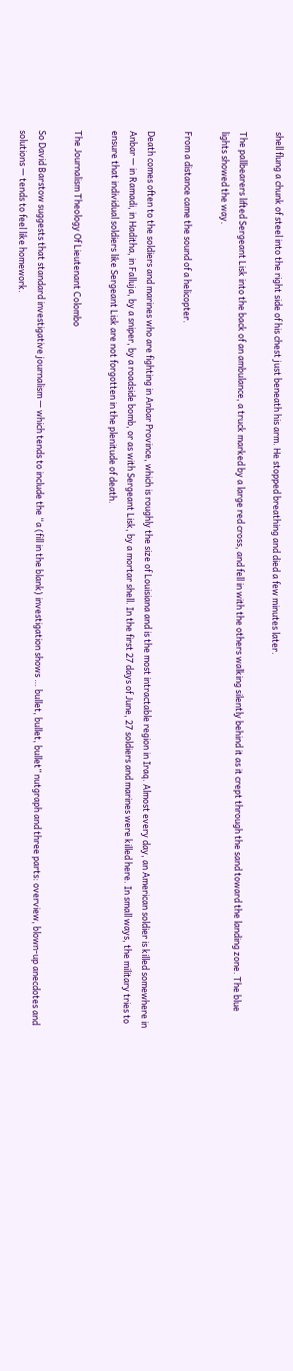shell flung a chunk of steel into the right side of his chest just beneath his arm. He stopped breathing and died a few minutes later.

The pallbearers lifted Sergeant Lisk into the back of an ambulance, a truck marked by a large red cross, and fell in with the others walking silently behind it as it crept through the sand toward the landing zone. The blue lights showed the way.

From a distance came the sound of a helicopter.

Death comes often to the soldiers and marines who are fighting in Anbar Province, which is roughly the size of Louisiana and is the most intractable region in Iraq. Almost every day, an American soldier is killed somewhere in Anbar — in Ramadi, in Haditha, in Falluja, by a sniper, by a roadside bomb, or as with Sergeant Lisk, by a mortar shell. In the first 27 days of June, 27 soldiers and marines were killed here. In small ways, the military tries to ensure that individual soldiers like Sergeant Lisk are not forgotten in the plenitude of death.

The Journalism Theology Of Lieutenant Colombo

So David Barstow suggests that standard investigative journalism — which tends to include the “a (fill in the blank) investigation shows … bullet, bullet, bullet” nutgraph and three parts: overview, blown-up anecdotes and solutions — tends to feel like homework.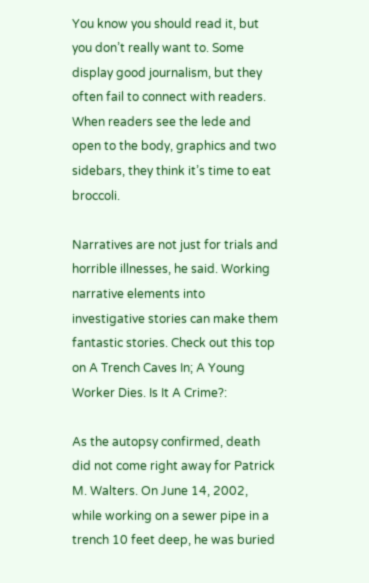You know you should read it, but you don’t really want to. Some display good journalism, but they often fail to connect with readers. When readers see the lede and open to the body, graphics and two sidebars, they think it’s time to eat broccoli.

Narratives are not just for trials and horrible illnesses, he said. Working narrative elements into investigative stories can make them fantastic stories. Check out this top on A Trench Caves In; A Young Worker Dies. Is It A Crime?:

As the autopsy confirmed, death did not come right away for Patrick M. Walters. On June 14, 2002, while working on a sewer pipe in a trench 10 feet deep, he was buried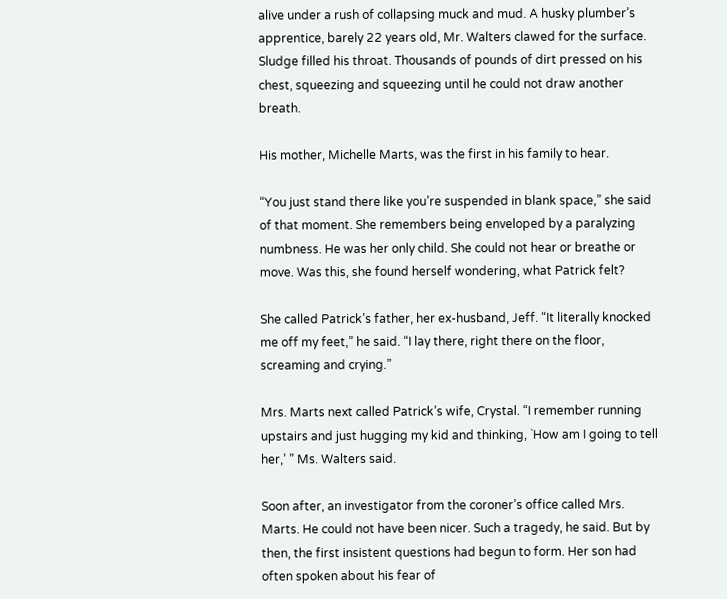alive under a rush of collapsing muck and mud. A husky plumber’s apprentice, barely 22 years old, Mr. Walters clawed for the surface. Sludge filled his throat. Thousands of pounds of dirt pressed on his chest, squeezing and squeezing until he could not draw another breath.

His mother, Michelle Marts, was the first in his family to hear.

“You just stand there like you’re suspended in blank space,” she said of that moment. She remembers being enveloped by a paralyzing numbness. He was her only child. She could not hear or breathe or move. Was this, she found herself wondering, what Patrick felt?

She called Patrick’s father, her ex-husband, Jeff. “It literally knocked me off my feet,” he said. “I lay there, right there on the floor, screaming and crying.”

Mrs. Marts next called Patrick’s wife, Crystal. “I remember running upstairs and just hugging my kid and thinking, `How am I going to tell her,’ ” Ms. Walters said.

Soon after, an investigator from the coroner’s office called Mrs. Marts. He could not have been nicer. Such a tragedy, he said. But by then, the first insistent questions had begun to form. Her son had often spoken about his fear of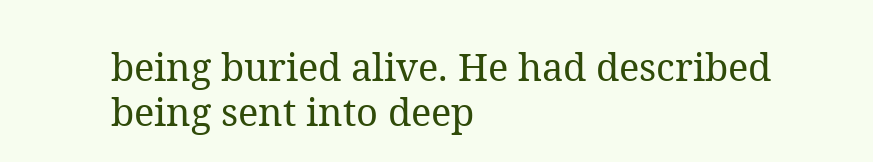being buried alive. He had described being sent into deep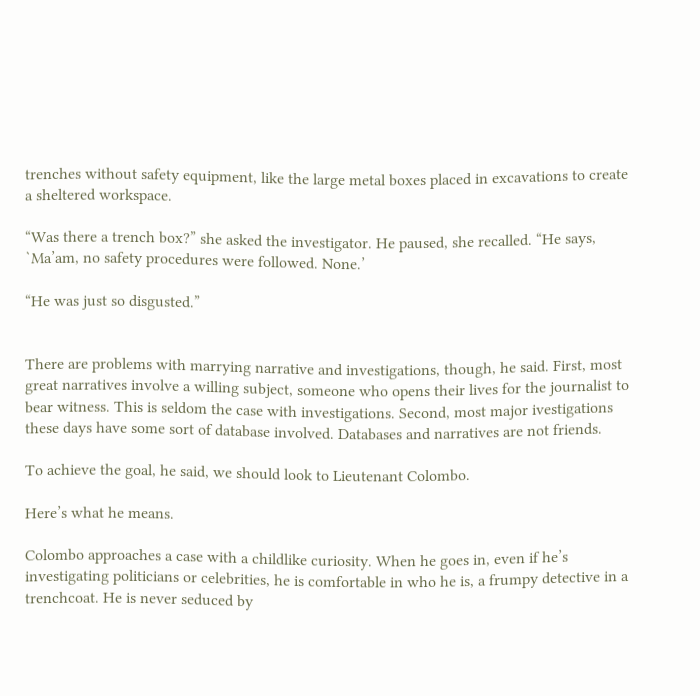trenches without safety equipment, like the large metal boxes placed in excavations to create a sheltered workspace.

“Was there a trench box?” she asked the investigator. He paused, she recalled. “He says, `Ma’am, no safety procedures were followed. None.’

“He was just so disgusted.”


There are problems with marrying narrative and investigations, though, he said. First, most great narratives involve a willing subject, someone who opens their lives for the journalist to bear witness. This is seldom the case with investigations. Second, most major ivestigations these days have some sort of database involved. Databases and narratives are not friends.

To achieve the goal, he said, we should look to Lieutenant Colombo.

Here’s what he means.

Colombo approaches a case with a childlike curiosity. When he goes in, even if he’s investigating politicians or celebrities, he is comfortable in who he is, a frumpy detective in a trenchcoat. He is never seduced by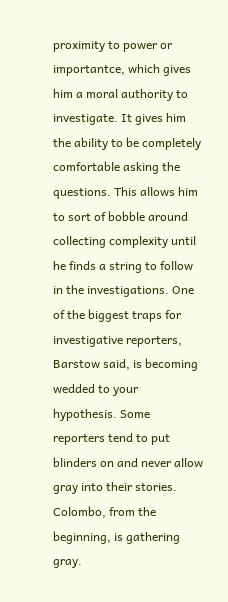proximity to power or importantce, which gives him a moral authority to investigate. It gives him the ability to be completely comfortable asking the questions. This allows him to sort of bobble around collecting complexity until he finds a string to follow in the investigations. One of the biggest traps for investigative reporters, Barstow said, is becoming wedded to your hypothesis. Some reporters tend to put blinders on and never allow gray into their stories. Colombo, from the beginning, is gathering gray.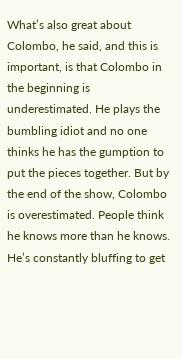What’s also great about Colombo, he said, and this is important, is that Colombo in the beginning is underestimated. He plays the bumbling idiot and no one thinks he has the gumption to put the pieces together. But by the end of the show, Colombo is overestimated. People think he knows more than he knows. He’s constantly bluffing to get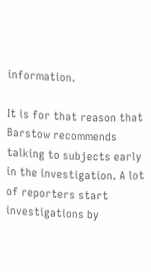information.

It is for that reason that Barstow recommends talking to subjects early in the investigation. A lot of reporters start investigations by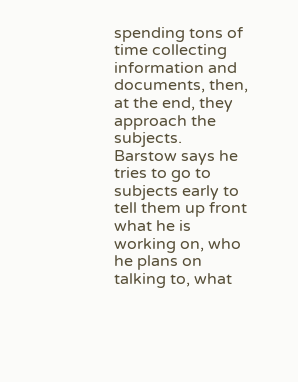spending tons of time collecting information and documents, then, at the end, they approach the subjects. Barstow says he tries to go to subjects early to tell them up front what he is working on, who he plans on talking to, what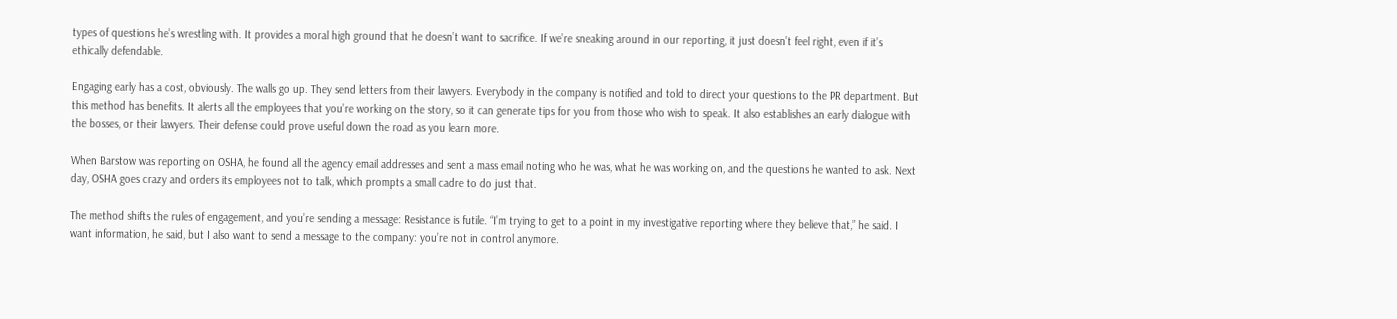types of questions he’s wrestling with. It provides a moral high ground that he doesn’t want to sacrifice. If we’re sneaking around in our reporting, it just doesn’t feel right, even if it’s ethically defendable.

Engaging early has a cost, obviously. The walls go up. They send letters from their lawyers. Everybody in the company is notified and told to direct your questions to the PR department. But this method has benefits. It alerts all the employees that you’re working on the story, so it can generate tips for you from those who wish to speak. It also establishes an early dialogue with the bosses, or their lawyers. Their defense could prove useful down the road as you learn more.

When Barstow was reporting on OSHA, he found all the agency email addresses and sent a mass email noting who he was, what he was working on, and the questions he wanted to ask. Next day, OSHA goes crazy and orders its employees not to talk, which prompts a small cadre to do just that.

The method shifts the rules of engagement, and you’re sending a message: Resistance is futile. “I’m trying to get to a point in my investigative reporting where they believe that,” he said. I want information, he said, but I also want to send a message to the company: you’re not in control anymore.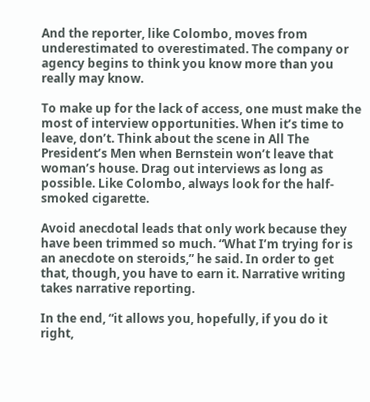And the reporter, like Colombo, moves from underestimated to overestimated. The company or agency begins to think you know more than you really may know.

To make up for the lack of access, one must make the most of interview opportunities. When it’s time to leave, don’t. Think about the scene in All The President’s Men when Bernstein won’t leave that woman’s house. Drag out interviews as long as possible. Like Colombo, always look for the half-smoked cigarette.

Avoid anecdotal leads that only work because they have been trimmed so much. “What I’m trying for is an anecdote on steroids,” he said. In order to get that, though, you have to earn it. Narrative writing takes narrative reporting.

In the end, “it allows you, hopefully, if you do it right,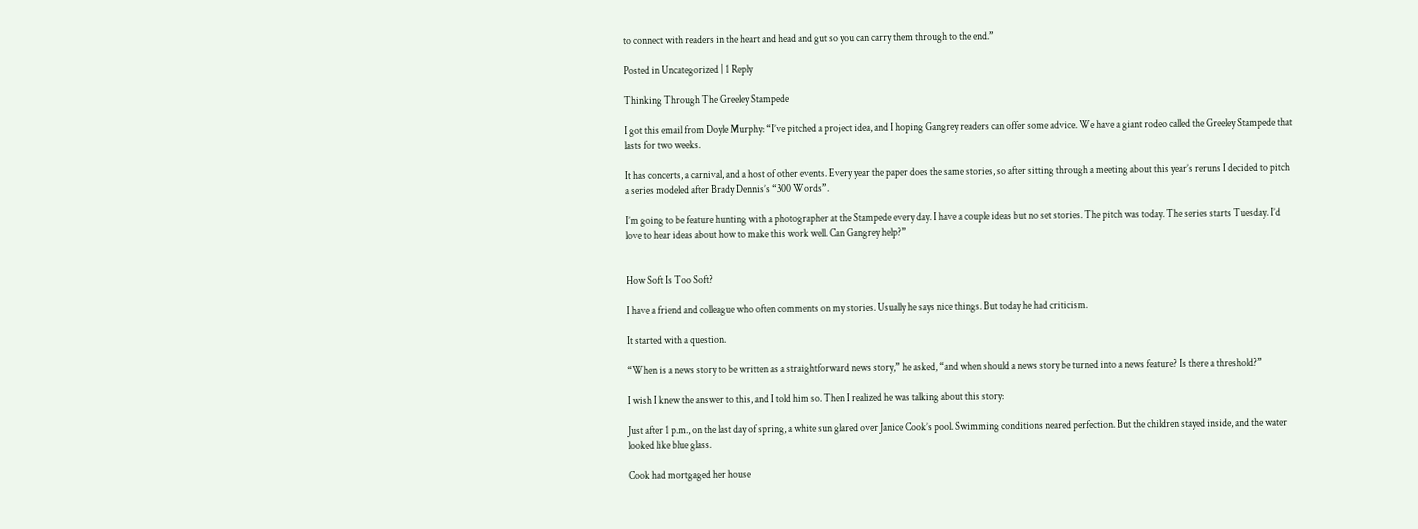to connect with readers in the heart and head and gut so you can carry them through to the end.”

Posted in Uncategorized | 1 Reply

Thinking Through The Greeley Stampede

I got this email from Doyle Murphy: “I’ve pitched a project idea, and I hoping Gangrey readers can offer some advice. We have a giant rodeo called the Greeley Stampede that lasts for two weeks.

It has concerts, a carnival, and a host of other events. Every year the paper does the same stories, so after sitting through a meeting about this year’s reruns I decided to pitch a series modeled after Brady Dennis’s “300 Words”.

I’m going to be feature hunting with a photographer at the Stampede every day. I have a couple ideas but no set stories. The pitch was today. The series starts Tuesday. I’d love to hear ideas about how to make this work well. Can Gangrey help?”


How Soft Is Too Soft?

I have a friend and colleague who often comments on my stories. Usually he says nice things. But today he had criticism.

It started with a question.

“When is a news story to be written as a straightforward news story,” he asked, “and when should a news story be turned into a news feature? Is there a threshold?”

I wish I knew the answer to this, and I told him so. Then I realized he was talking about this story:

Just after 1 p.m., on the last day of spring, a white sun glared over Janice Cook’s pool. Swimming conditions neared perfection. But the children stayed inside, and the water looked like blue glass.

Cook had mortgaged her house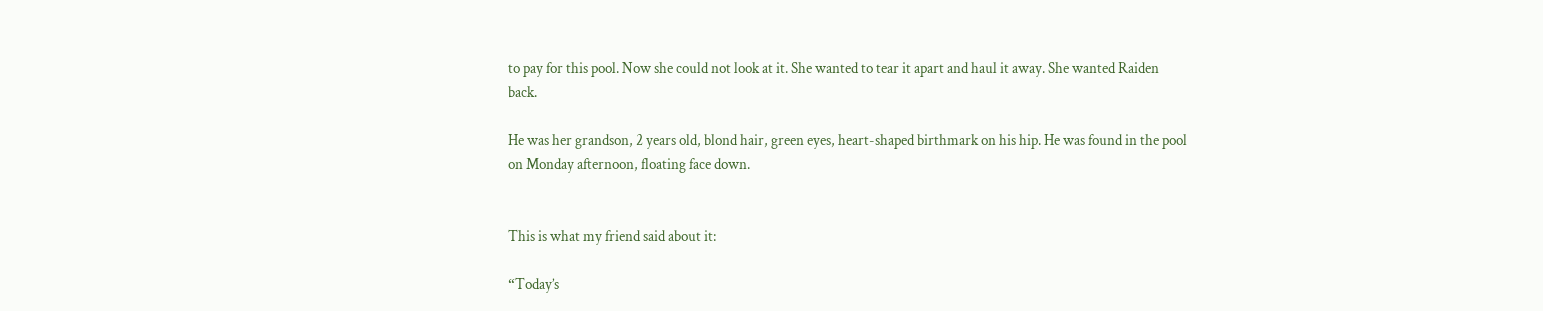to pay for this pool. Now she could not look at it. She wanted to tear it apart and haul it away. She wanted Raiden back.

He was her grandson, 2 years old, blond hair, green eyes, heart-shaped birthmark on his hip. He was found in the pool on Monday afternoon, floating face down.


This is what my friend said about it:

“Today’s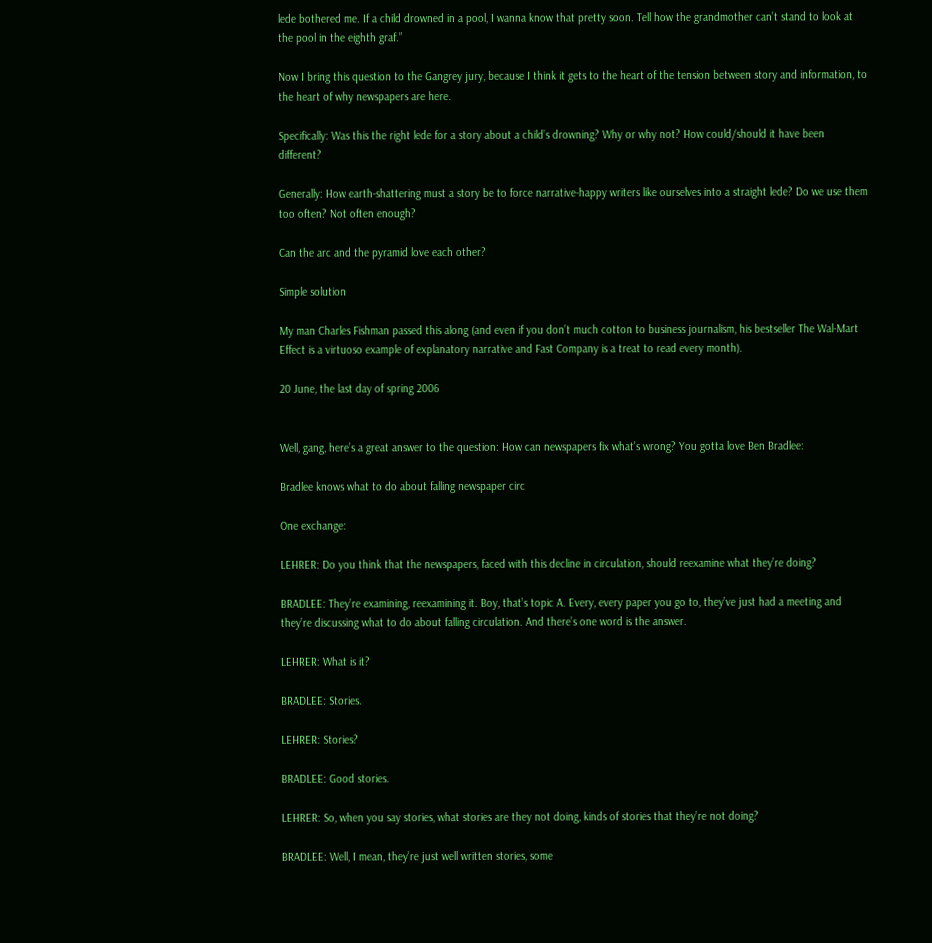lede bothered me. If a child drowned in a pool, I wanna know that pretty soon. Tell how the grandmother can’t stand to look at the pool in the eighth graf.”

Now I bring this question to the Gangrey jury, because I think it gets to the heart of the tension between story and information, to the heart of why newspapers are here.

Specifically: Was this the right lede for a story about a child’s drowning? Why or why not? How could/should it have been different?

Generally: How earth-shattering must a story be to force narrative-happy writers like ourselves into a straight lede? Do we use them too often? Not often enough?

Can the arc and the pyramid love each other?

Simple solution

My man Charles Fishman passed this along (and even if you don’t much cotton to business journalism, his bestseller The Wal-Mart Effect is a virtuoso example of explanatory narrative and Fast Company is a treat to read every month).

20 June, the last day of spring 2006


Well, gang, here’s a great answer to the question: How can newspapers fix what’s wrong? You gotta love Ben Bradlee:

Bradlee knows what to do about falling newspaper circ

One exchange:

LEHRER: Do you think that the newspapers, faced with this decline in circulation, should reexamine what they’re doing?

BRADLEE: They’re examining, reexamining it. Boy, that’s topic A. Every, every paper you go to, they’ve just had a meeting and they’re discussing what to do about falling circulation. And there’s one word is the answer.

LEHRER: What is it?

BRADLEE: Stories.

LEHRER: Stories?

BRADLEE: Good stories.

LEHRER: So, when you say stories, what stories are they not doing, kinds of stories that they’re not doing?

BRADLEE: Well, I mean, they’re just well written stories, some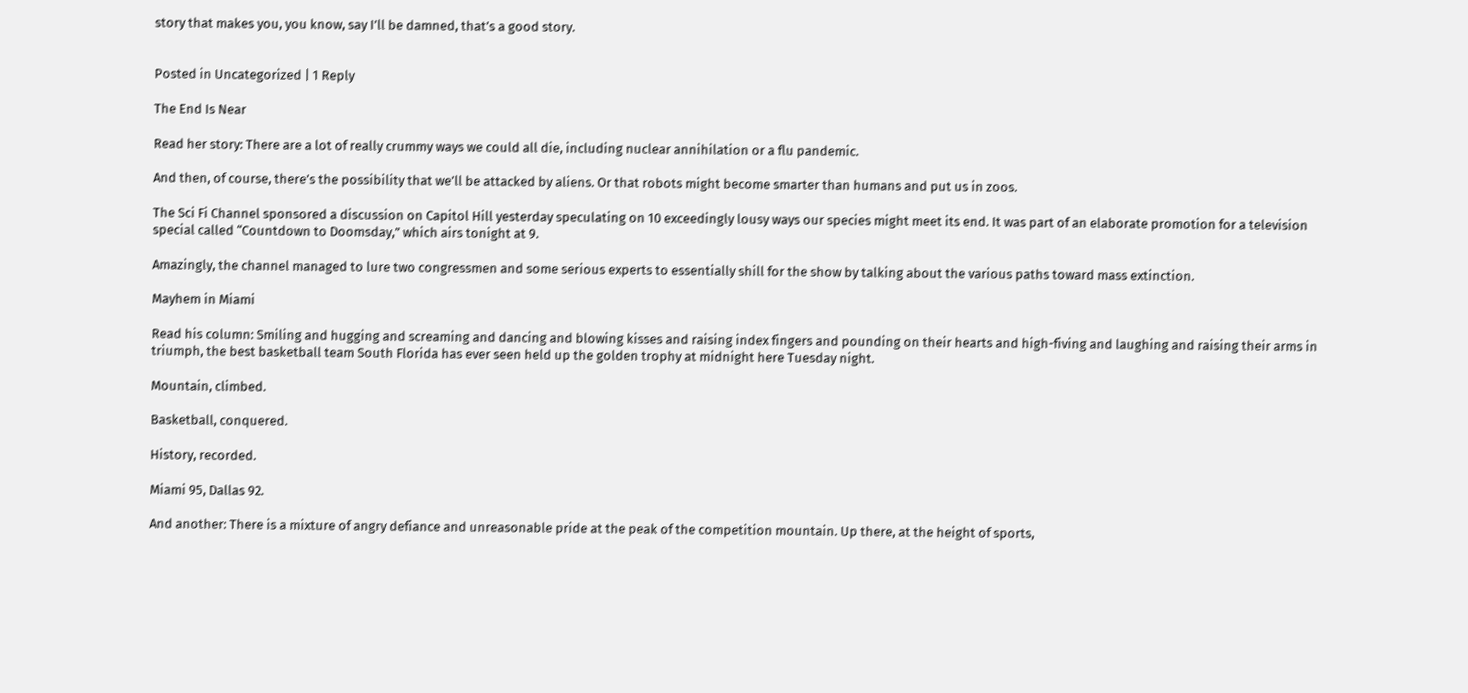story that makes you, you know, say I’ll be damned, that’s a good story.


Posted in Uncategorized | 1 Reply

The End Is Near

Read her story: There are a lot of really crummy ways we could all die, including nuclear annihilation or a flu pandemic.

And then, of course, there’s the possibility that we’ll be attacked by aliens. Or that robots might become smarter than humans and put us in zoos.

The Sci Fi Channel sponsored a discussion on Capitol Hill yesterday speculating on 10 exceedingly lousy ways our species might meet its end. It was part of an elaborate promotion for a television special called “Countdown to Doomsday,” which airs tonight at 9.

Amazingly, the channel managed to lure two congressmen and some serious experts to essentially shill for the show by talking about the various paths toward mass extinction.

Mayhem in Miami

Read his column: Smiling and hugging and screaming and dancing and blowing kisses and raising index fingers and pounding on their hearts and high-fiving and laughing and raising their arms in triumph, the best basketball team South Florida has ever seen held up the golden trophy at midnight here Tuesday night.

Mountain, climbed.

Basketball, conquered.

History, recorded.

Miami 95, Dallas 92.

And another: There is a mixture of angry defiance and unreasonable pride at the peak of the competition mountain. Up there, at the height of sports,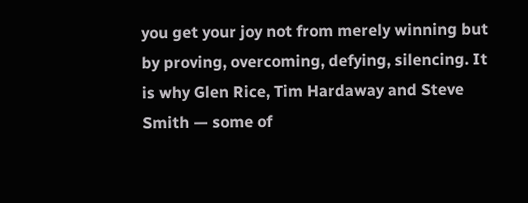you get your joy not from merely winning but by proving, overcoming, defying, silencing. It is why Glen Rice, Tim Hardaway and Steve Smith — some of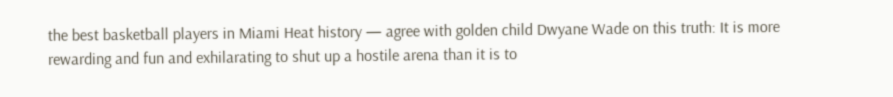the best basketball players in Miami Heat history — agree with golden child Dwyane Wade on this truth: It is more rewarding and fun and exhilarating to shut up a hostile arena than it is to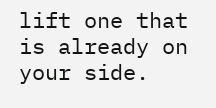lift one that is already on your side.